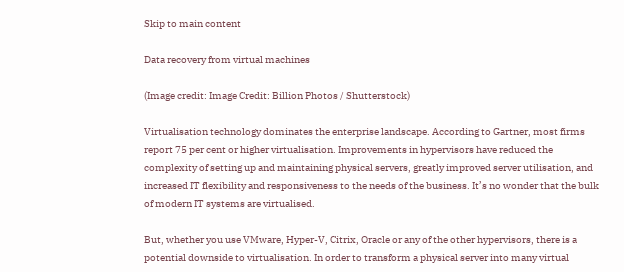Skip to main content

Data recovery from virtual machines

(Image credit: Image Credit: Billion Photos / Shutterstock)

Virtualisation technology dominates the enterprise landscape. According to Gartner, most firms report 75 per cent or higher virtualisation. Improvements in hypervisors have reduced the complexity of setting up and maintaining physical servers, greatly improved server utilisation, and increased IT flexibility and responsiveness to the needs of the business. It’s no wonder that the bulk of modern IT systems are virtualised.

But, whether you use VMware, Hyper-V, Citrix, Oracle or any of the other hypervisors, there is a potential downside to virtualisation. In order to transform a physical server into many virtual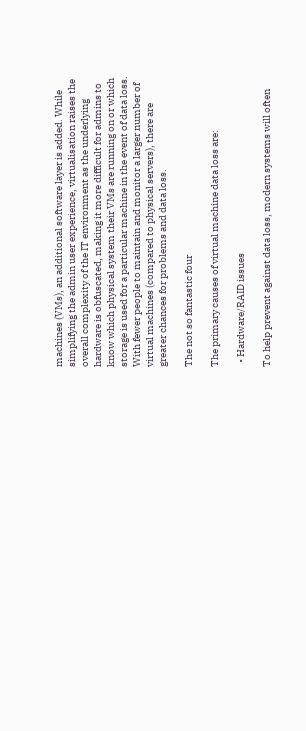machines (VMs), an additional software layer is added. While simplifying the admin user experience, virtualisation raises the overall complexity of the IT environment as the underlying hardware is obfuscated, making it more difficult for admins to know which physical system their VMs are running on or which storage is used for a particular machine in the event of data loss. With fewer people to maintain and monitor a larger number of virtual machines (compared to physical servers), there are greater chances for problems and data loss.

The not so fantastic four

The primary causes of virtual machine data loss are:

  • Hardware/RAID issues

To help prevent against data loss, modern systems will often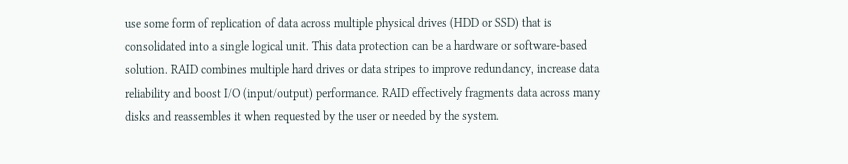use some form of replication of data across multiple physical drives (HDD or SSD) that is consolidated into a single logical unit. This data protection can be a hardware or software-based solution. RAID combines multiple hard drives or data stripes to improve redundancy, increase data reliability and boost I/O (input/output) performance. RAID effectively fragments data across many disks and reassembles it when requested by the user or needed by the system.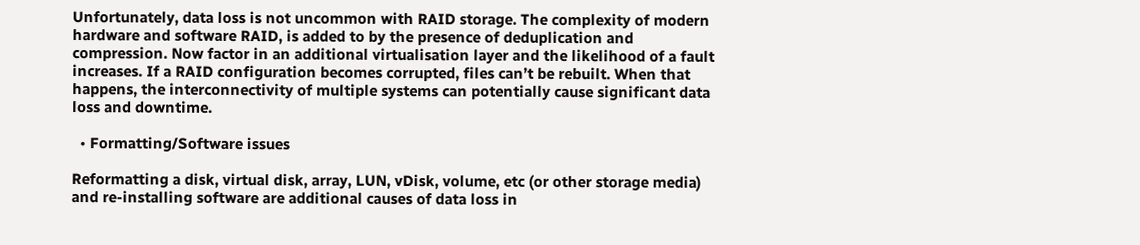Unfortunately, data loss is not uncommon with RAID storage. The complexity of modern hardware and software RAID, is added to by the presence of deduplication and compression. Now factor in an additional virtualisation layer and the likelihood of a fault increases. If a RAID configuration becomes corrupted, files can’t be rebuilt. When that happens, the interconnectivity of multiple systems can potentially cause significant data loss and downtime.

  • Formatting/Software issues

Reformatting a disk, virtual disk, array, LUN, vDisk, volume, etc (or other storage media) and re-installing software are additional causes of data loss in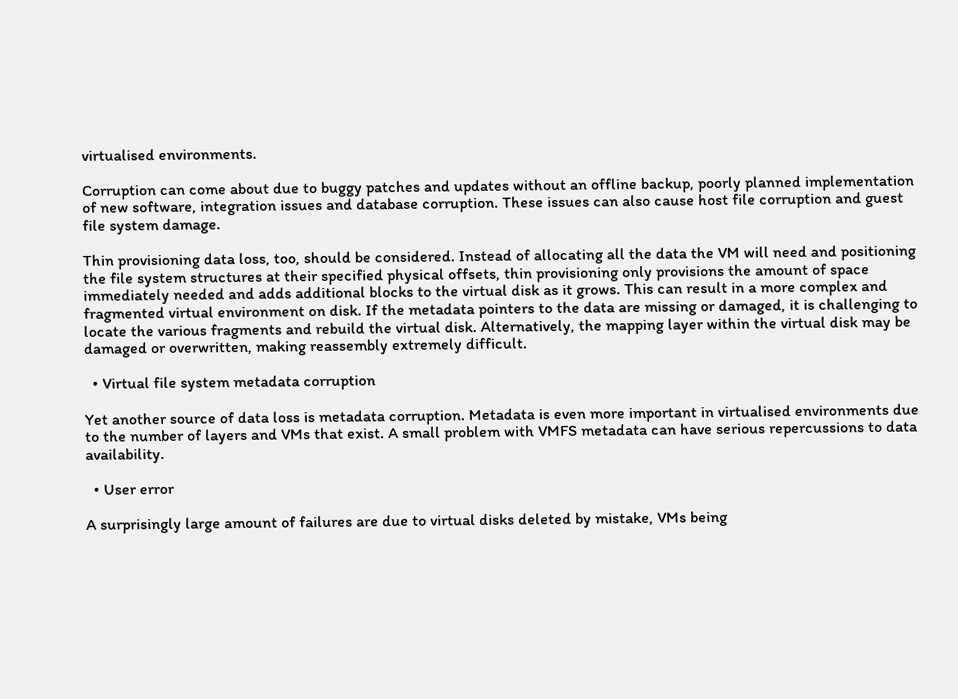virtualised environments.

Corruption can come about due to buggy patches and updates without an offline backup, poorly planned implementation of new software, integration issues and database corruption. These issues can also cause host file corruption and guest file system damage.

Thin provisioning data loss, too, should be considered. Instead of allocating all the data the VM will need and positioning the file system structures at their specified physical offsets, thin provisioning only provisions the amount of space immediately needed and adds additional blocks to the virtual disk as it grows. This can result in a more complex and fragmented virtual environment on disk. If the metadata pointers to the data are missing or damaged, it is challenging to locate the various fragments and rebuild the virtual disk. Alternatively, the mapping layer within the virtual disk may be damaged or overwritten, making reassembly extremely difficult.

  • Virtual file system metadata corruption

Yet another source of data loss is metadata corruption. Metadata is even more important in virtualised environments due to the number of layers and VMs that exist. A small problem with VMFS metadata can have serious repercussions to data availability.

  • User error

A surprisingly large amount of failures are due to virtual disks deleted by mistake, VMs being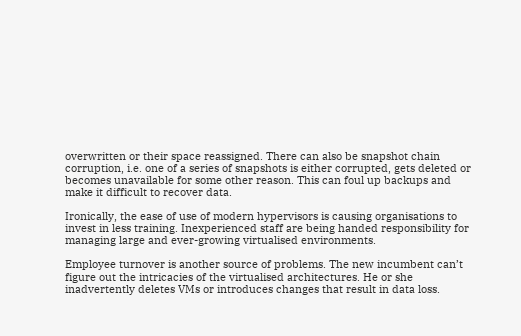overwritten or their space reassigned. There can also be snapshot chain corruption, i.e. one of a series of snapshots is either corrupted, gets deleted or becomes unavailable for some other reason. This can foul up backups and make it difficult to recover data.

Ironically, the ease of use of modern hypervisors is causing organisations to invest in less training. Inexperienced staff are being handed responsibility for managing large and ever-growing virtualised environments.

Employee turnover is another source of problems. The new incumbent can’t figure out the intricacies of the virtualised architectures. He or she inadvertently deletes VMs or introduces changes that result in data loss.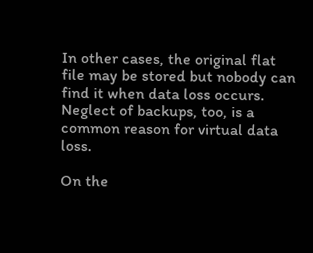In other cases, the original flat file may be stored but nobody can find it when data loss occurs. Neglect of backups, too, is a common reason for virtual data loss.

On the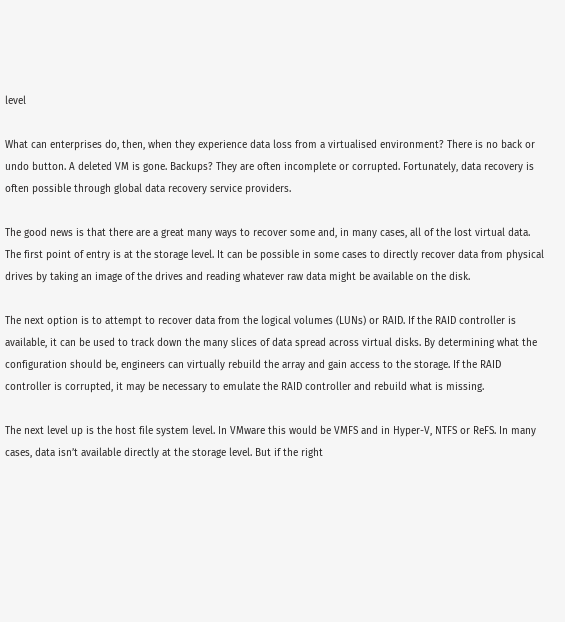level

What can enterprises do, then, when they experience data loss from a virtualised environment? There is no back or undo button. A deleted VM is gone. Backups? They are often incomplete or corrupted. Fortunately, data recovery is often possible through global data recovery service providers.

The good news is that there are a great many ways to recover some and, in many cases, all of the lost virtual data. The first point of entry is at the storage level. It can be possible in some cases to directly recover data from physical drives by taking an image of the drives and reading whatever raw data might be available on the disk.

The next option is to attempt to recover data from the logical volumes (LUNs) or RAID. If the RAID controller is available, it can be used to track down the many slices of data spread across virtual disks. By determining what the configuration should be, engineers can virtually rebuild the array and gain access to the storage. If the RAID controller is corrupted, it may be necessary to emulate the RAID controller and rebuild what is missing.

The next level up is the host file system level. In VMware this would be VMFS and in Hyper-V, NTFS or ReFS. In many cases, data isn’t available directly at the storage level. But if the right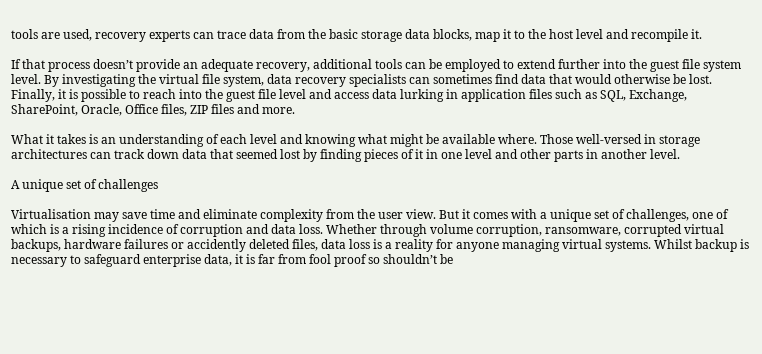tools are used, recovery experts can trace data from the basic storage data blocks, map it to the host level and recompile it.

If that process doesn’t provide an adequate recovery, additional tools can be employed to extend further into the guest file system level. By investigating the virtual file system, data recovery specialists can sometimes find data that would otherwise be lost. Finally, it is possible to reach into the guest file level and access data lurking in application files such as SQL, Exchange, SharePoint, Oracle, Office files, ZIP files and more.

What it takes is an understanding of each level and knowing what might be available where. Those well-versed in storage architectures can track down data that seemed lost by finding pieces of it in one level and other parts in another level.

A unique set of challenges

Virtualisation may save time and eliminate complexity from the user view. But it comes with a unique set of challenges, one of which is a rising incidence of corruption and data loss. Whether through volume corruption, ransomware, corrupted virtual backups, hardware failures or accidently deleted files, data loss is a reality for anyone managing virtual systems. Whilst backup is necessary to safeguard enterprise data, it is far from fool proof so shouldn’t be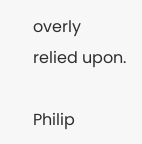overly relied upon.

Philip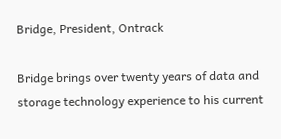Bridge, President, Ontrack

Bridge brings over twenty years of data and storage technology experience to his current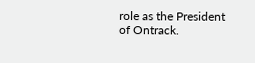role as the President of Ontrack.